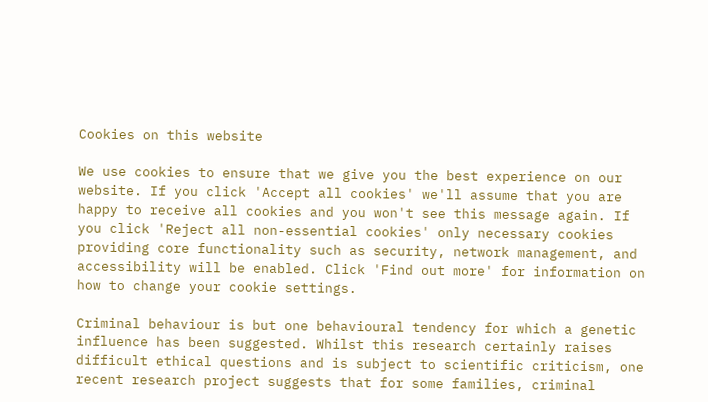Cookies on this website

We use cookies to ensure that we give you the best experience on our website. If you click 'Accept all cookies' we'll assume that you are happy to receive all cookies and you won't see this message again. If you click 'Reject all non-essential cookies' only necessary cookies providing core functionality such as security, network management, and accessibility will be enabled. Click 'Find out more' for information on how to change your cookie settings.

Criminal behaviour is but one behavioural tendency for which a genetic influence has been suggested. Whilst this research certainly raises difficult ethical questions and is subject to scientific criticism, one recent research project suggests that for some families, criminal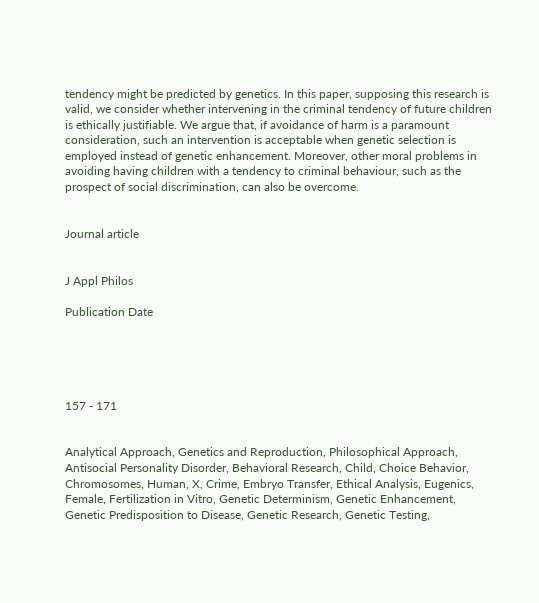tendency might be predicted by genetics. In this paper, supposing this research is valid, we consider whether intervening in the criminal tendency of future children is ethically justifiable. We argue that, if avoidance of harm is a paramount consideration, such an intervention is acceptable when genetic selection is employed instead of genetic enhancement. Moreover, other moral problems in avoiding having children with a tendency to criminal behaviour, such as the prospect of social discrimination, can also be overcome.


Journal article


J Appl Philos

Publication Date





157 - 171


Analytical Approach, Genetics and Reproduction, Philosophical Approach, Antisocial Personality Disorder, Behavioral Research, Child, Choice Behavior, Chromosomes, Human, X, Crime, Embryo Transfer, Ethical Analysis, Eugenics, Female, Fertilization in Vitro, Genetic Determinism, Genetic Enhancement, Genetic Predisposition to Disease, Genetic Research, Genetic Testing,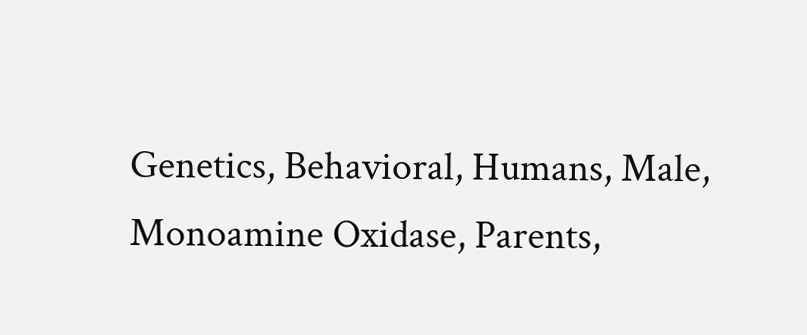Genetics, Behavioral, Humans, Male, Monoamine Oxidase, Parents,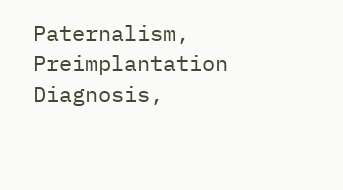Paternalism, Preimplantation Diagnosis,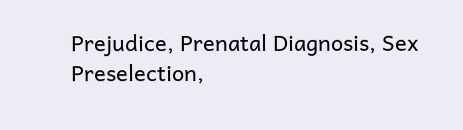Prejudice, Prenatal Diagnosis, Sex Preselection,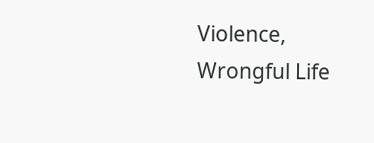Violence, Wrongful Life